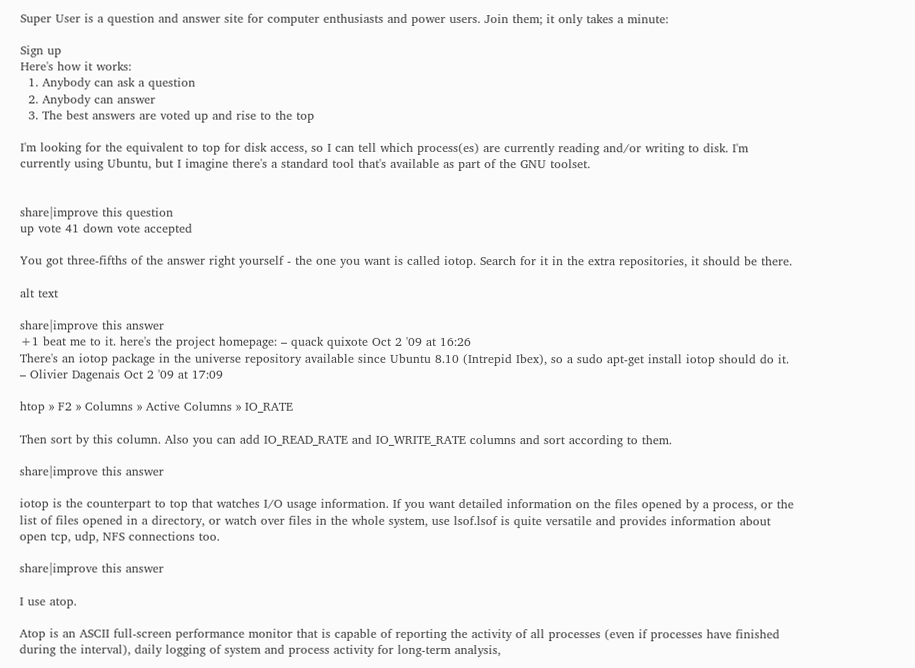Super User is a question and answer site for computer enthusiasts and power users. Join them; it only takes a minute:

Sign up
Here's how it works:
  1. Anybody can ask a question
  2. Anybody can answer
  3. The best answers are voted up and rise to the top

I'm looking for the equivalent to top for disk access, so I can tell which process(es) are currently reading and/or writing to disk. I'm currently using Ubuntu, but I imagine there's a standard tool that's available as part of the GNU toolset.


share|improve this question
up vote 41 down vote accepted

You got three-fifths of the answer right yourself - the one you want is called iotop. Search for it in the extra repositories, it should be there.

alt text

share|improve this answer
+1 beat me to it. here's the project homepage: – quack quixote Oct 2 '09 at 16:26
There's an iotop package in the universe repository available since Ubuntu 8.10 (Intrepid Ibex), so a sudo apt-get install iotop should do it. – Olivier Dagenais Oct 2 '09 at 17:09

htop » F2 » Columns » Active Columns » IO_RATE

Then sort by this column. Also you can add IO_READ_RATE and IO_WRITE_RATE columns and sort according to them.

share|improve this answer

iotop is the counterpart to top that watches I/O usage information. If you want detailed information on the files opened by a process, or the list of files opened in a directory, or watch over files in the whole system, use lsof.lsof is quite versatile and provides information about open tcp, udp, NFS connections too.

share|improve this answer

I use atop.

Atop is an ASCII full-screen performance monitor that is capable of reporting the activity of all processes (even if processes have finished during the interval), daily logging of system and process activity for long-term analysis,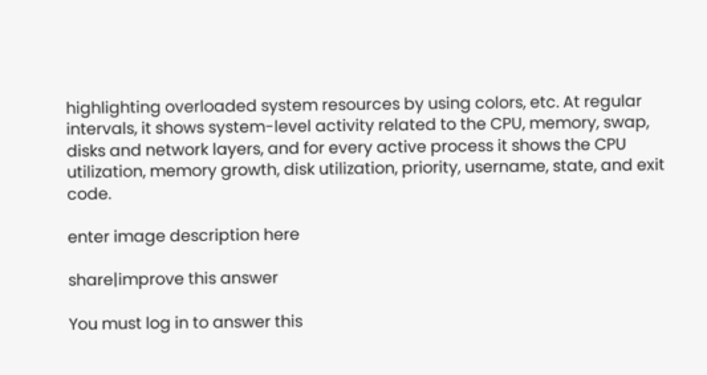highlighting overloaded system resources by using colors, etc. At regular intervals, it shows system-level activity related to the CPU, memory, swap, disks and network layers, and for every active process it shows the CPU utilization, memory growth, disk utilization, priority, username, state, and exit code.

enter image description here

share|improve this answer

You must log in to answer this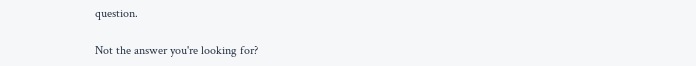question.

Not the answer you're looking for?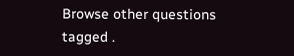Browse other questions tagged .